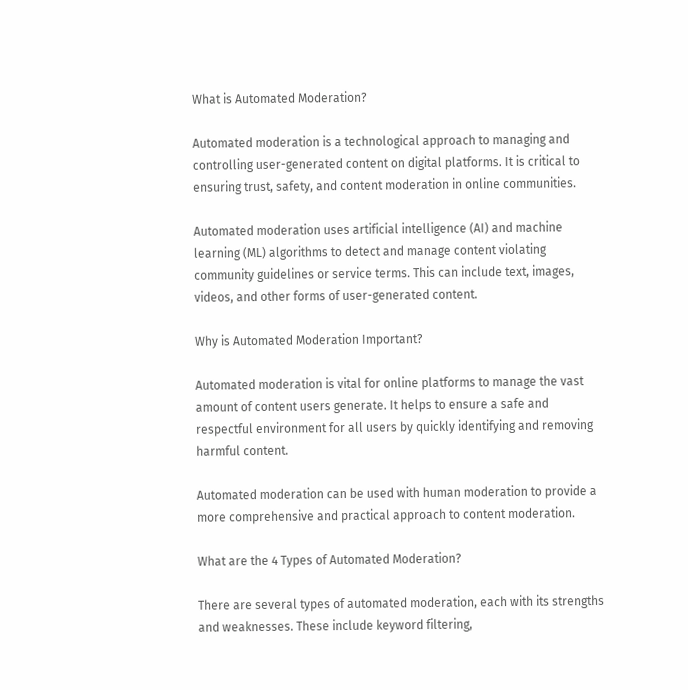What is Automated Moderation?

Automated moderation is a technological approach to managing and controlling user-generated content on digital platforms. It is critical to ensuring trust, safety, and content moderation in online communities.

Automated moderation uses artificial intelligence (AI) and machine learning (ML) algorithms to detect and manage content violating community guidelines or service terms. This can include text, images, videos, and other forms of user-generated content.

Why is Automated Moderation Important?

Automated moderation is vital for online platforms to manage the vast amount of content users generate. It helps to ensure a safe and respectful environment for all users by quickly identifying and removing harmful content.

Automated moderation can be used with human moderation to provide a more comprehensive and practical approach to content moderation.

What are the 4 Types of Automated Moderation?

There are several types of automated moderation, each with its strengths and weaknesses. These include keyword filtering,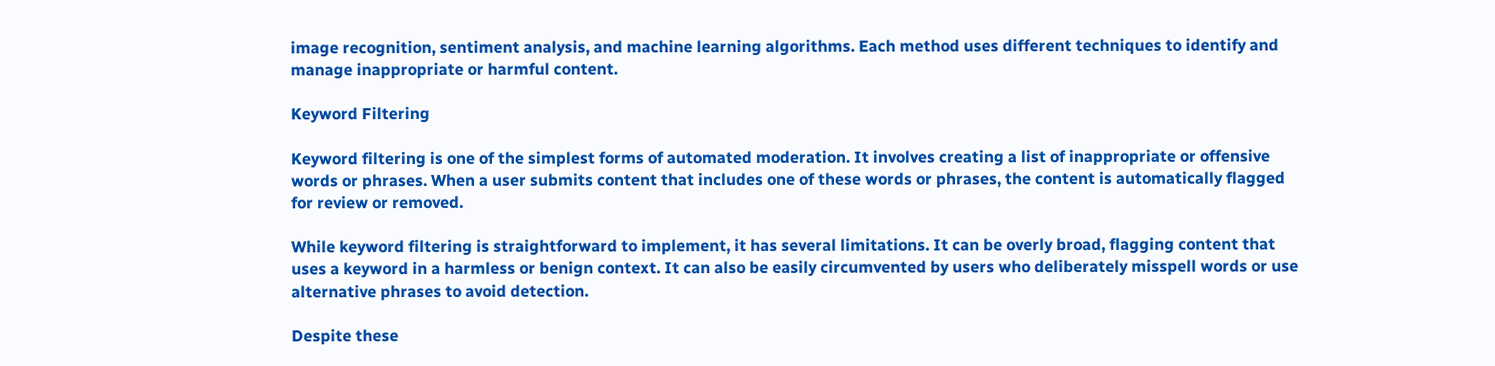image recognition, sentiment analysis, and machine learning algorithms. Each method uses different techniques to identify and manage inappropriate or harmful content.

Keyword Filtering

Keyword filtering is one of the simplest forms of automated moderation. It involves creating a list of inappropriate or offensive words or phrases. When a user submits content that includes one of these words or phrases, the content is automatically flagged for review or removed.

While keyword filtering is straightforward to implement, it has several limitations. It can be overly broad, flagging content that uses a keyword in a harmless or benign context. It can also be easily circumvented by users who deliberately misspell words or use alternative phrases to avoid detection.

Despite these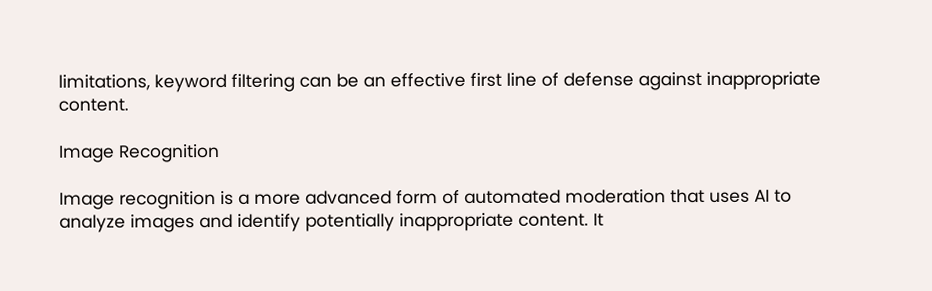limitations, keyword filtering can be an effective first line of defense against inappropriate content.

Image Recognition

Image recognition is a more advanced form of automated moderation that uses AI to analyze images and identify potentially inappropriate content. It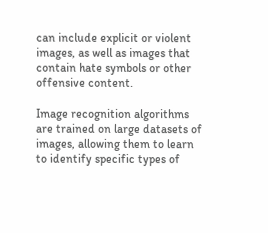can include explicit or violent images, as well as images that contain hate symbols or other offensive content.

Image recognition algorithms are trained on large datasets of images, allowing them to learn to identify specific types of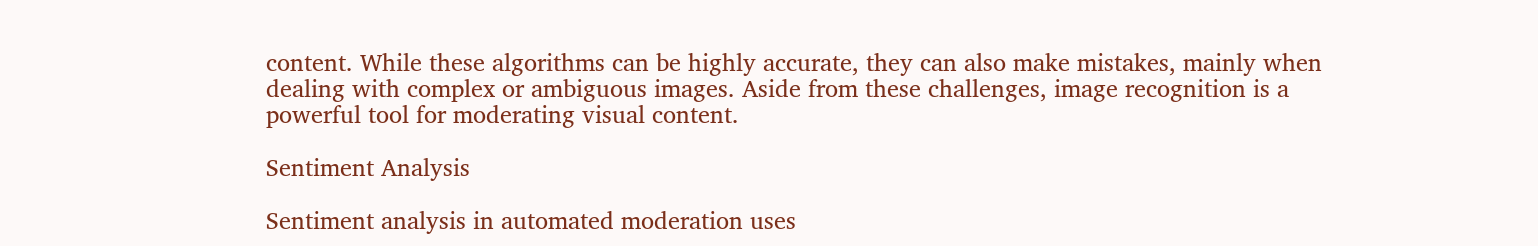content. While these algorithms can be highly accurate, they can also make mistakes, mainly when dealing with complex or ambiguous images. Aside from these challenges, image recognition is a powerful tool for moderating visual content.

Sentiment Analysis

Sentiment analysis in automated moderation uses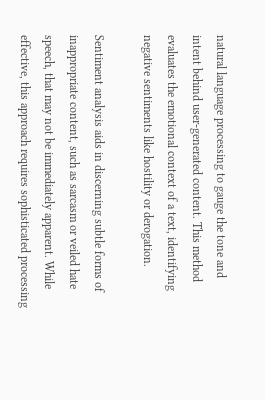natural language processing to gauge the tone and intent behind user-generated content. This method evaluates the emotional context of a text, identifying negative sentiments like hostility or derogation.

Sentiment analysis aids in discerning subtle forms of inappropriate content, such as sarcasm or veiled hate speech, that may not be immediately apparent. While effective, this approach requires sophisticated processing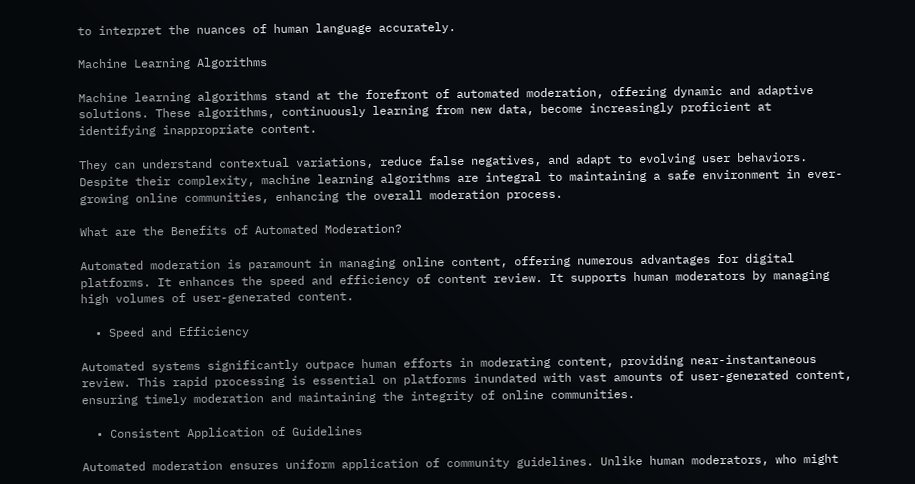to interpret the nuances of human language accurately.

Machine Learning Algorithms

Machine learning algorithms stand at the forefront of automated moderation, offering dynamic and adaptive solutions. These algorithms, continuously learning from new data, become increasingly proficient at identifying inappropriate content.

They can understand contextual variations, reduce false negatives, and adapt to evolving user behaviors. Despite their complexity, machine learning algorithms are integral to maintaining a safe environment in ever-growing online communities, enhancing the overall moderation process.

What are the Benefits of Automated Moderation?

Automated moderation is paramount in managing online content, offering numerous advantages for digital platforms. It enhances the speed and efficiency of content review. It supports human moderators by managing high volumes of user-generated content.

  • Speed and Efficiency

Automated systems significantly outpace human efforts in moderating content, providing near-instantaneous review. This rapid processing is essential on platforms inundated with vast amounts of user-generated content, ensuring timely moderation and maintaining the integrity of online communities.

  • Consistent Application of Guidelines

Automated moderation ensures uniform application of community guidelines. Unlike human moderators, who might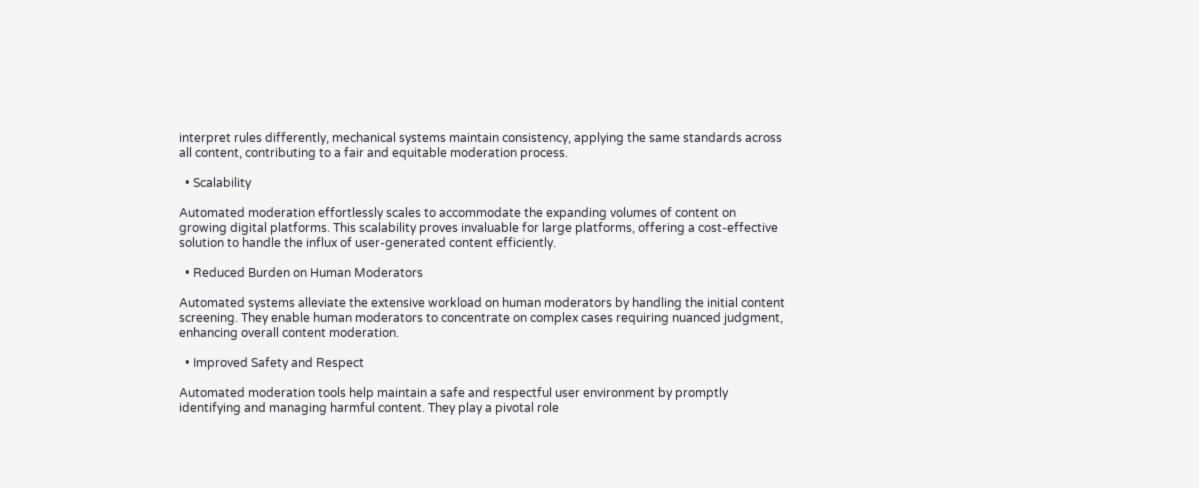interpret rules differently, mechanical systems maintain consistency, applying the same standards across all content, contributing to a fair and equitable moderation process.

  • Scalability

Automated moderation effortlessly scales to accommodate the expanding volumes of content on growing digital platforms. This scalability proves invaluable for large platforms, offering a cost-effective solution to handle the influx of user-generated content efficiently.

  • Reduced Burden on Human Moderators

Automated systems alleviate the extensive workload on human moderators by handling the initial content screening. They enable human moderators to concentrate on complex cases requiring nuanced judgment, enhancing overall content moderation.

  • Improved Safety and Respect

Automated moderation tools help maintain a safe and respectful user environment by promptly identifying and managing harmful content. They play a pivotal role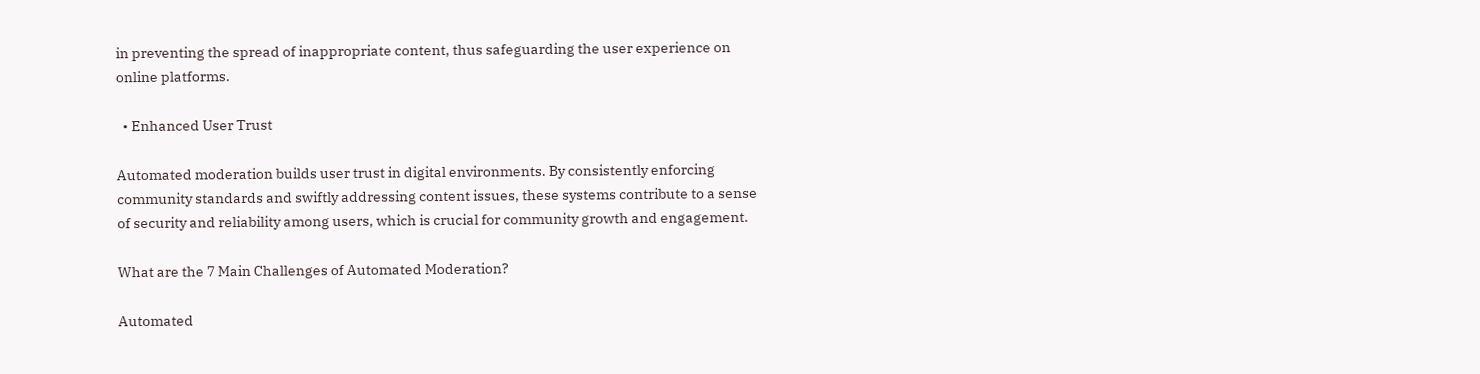in preventing the spread of inappropriate content, thus safeguarding the user experience on online platforms.

  • Enhanced User Trust

Automated moderation builds user trust in digital environments. By consistently enforcing community standards and swiftly addressing content issues, these systems contribute to a sense of security and reliability among users, which is crucial for community growth and engagement.

What are the 7 Main Challenges of Automated Moderation?

Automated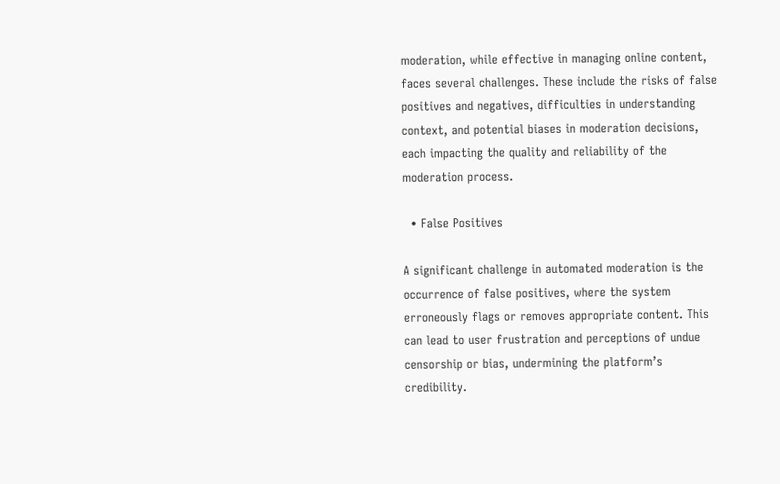moderation, while effective in managing online content, faces several challenges. These include the risks of false positives and negatives, difficulties in understanding context, and potential biases in moderation decisions, each impacting the quality and reliability of the moderation process.

  • False Positives

A significant challenge in automated moderation is the occurrence of false positives, where the system erroneously flags or removes appropriate content. This can lead to user frustration and perceptions of undue censorship or bias, undermining the platform’s credibility.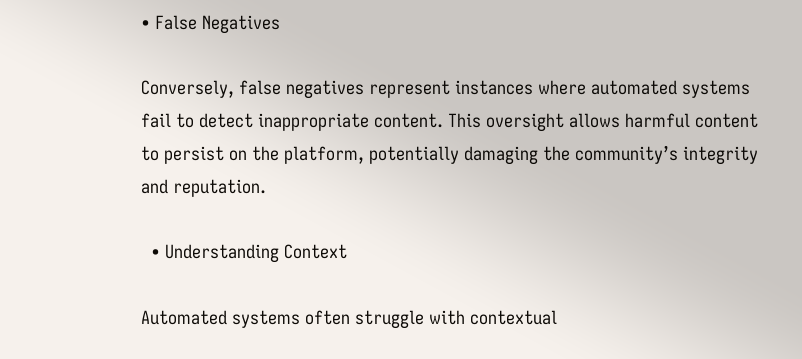• False Negatives

Conversely, false negatives represent instances where automated systems fail to detect inappropriate content. This oversight allows harmful content to persist on the platform, potentially damaging the community’s integrity and reputation.

  • Understanding Context

Automated systems often struggle with contextual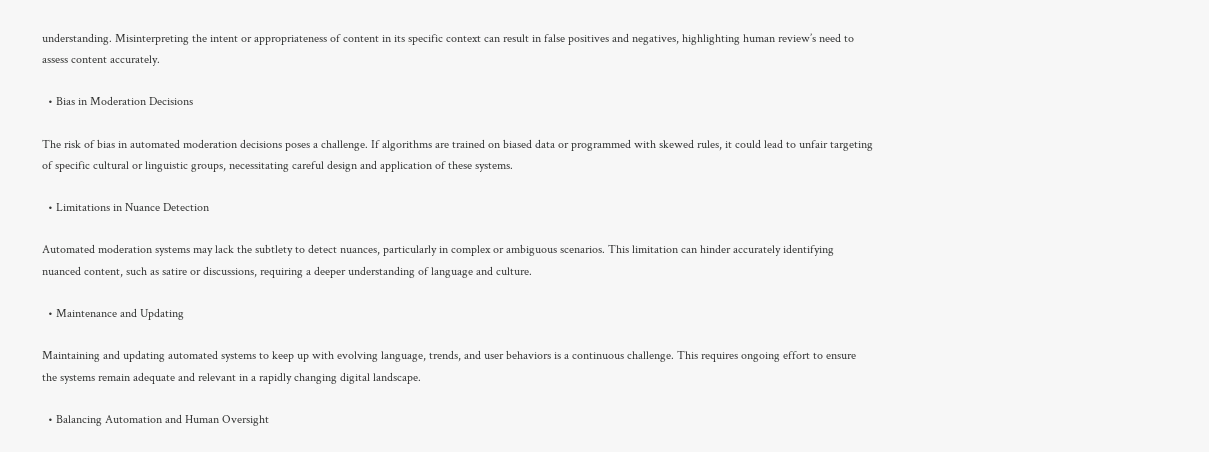understanding. Misinterpreting the intent or appropriateness of content in its specific context can result in false positives and negatives, highlighting human review’s need to assess content accurately.

  • Bias in Moderation Decisions

The risk of bias in automated moderation decisions poses a challenge. If algorithms are trained on biased data or programmed with skewed rules, it could lead to unfair targeting of specific cultural or linguistic groups, necessitating careful design and application of these systems.

  • Limitations in Nuance Detection

Automated moderation systems may lack the subtlety to detect nuances, particularly in complex or ambiguous scenarios. This limitation can hinder accurately identifying nuanced content, such as satire or discussions, requiring a deeper understanding of language and culture.

  • Maintenance and Updating

Maintaining and updating automated systems to keep up with evolving language, trends, and user behaviors is a continuous challenge. This requires ongoing effort to ensure the systems remain adequate and relevant in a rapidly changing digital landscape.

  • Balancing Automation and Human Oversight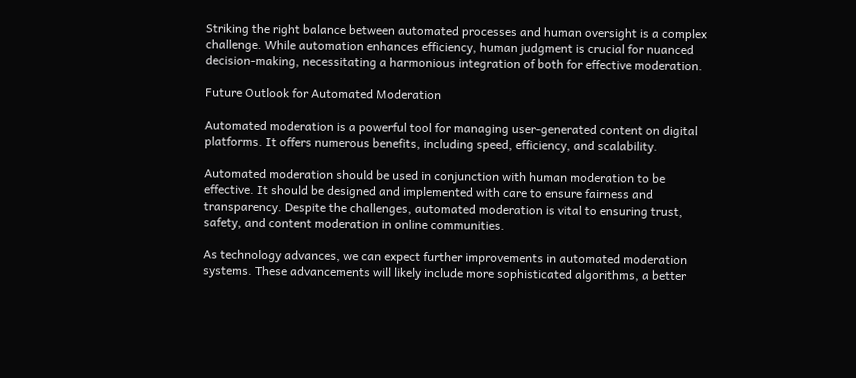Striking the right balance between automated processes and human oversight is a complex challenge. While automation enhances efficiency, human judgment is crucial for nuanced decision-making, necessitating a harmonious integration of both for effective moderation.

Future Outlook for Automated Moderation

Automated moderation is a powerful tool for managing user-generated content on digital platforms. It offers numerous benefits, including speed, efficiency, and scalability.

Automated moderation should be used in conjunction with human moderation to be effective. It should be designed and implemented with care to ensure fairness and transparency. Despite the challenges, automated moderation is vital to ensuring trust, safety, and content moderation in online communities.

As technology advances, we can expect further improvements in automated moderation systems. These advancements will likely include more sophisticated algorithms, a better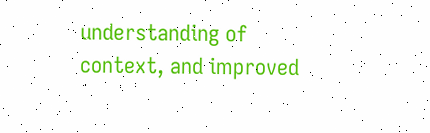understanding of context, and improved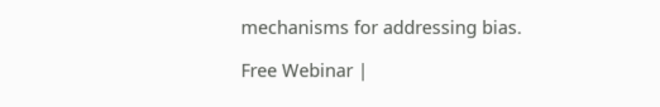mechanisms for addressing bias.

Free Webinar |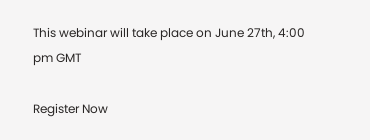This webinar will take place on June 27th, 4:00 pm GMT

Register Now